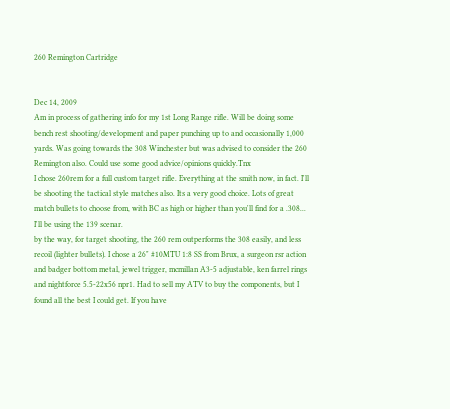260 Remington Cartridge


Dec 14, 2009
Am in process of gathering info for my 1st Long Range rifle. Will be doing some bench rest shooting/development and paper punching up to and occasionally 1,000 yards. Was going towards the 308 Winchester but was advised to consider the 260 Remington also. Could use some good advice/opinions quickly.Tnx
I chose 260rem for a full custom target rifle. Everything at the smith now, in fact. I'll be shooting the tactical style matches also. Its a very good choice. Lots of great match bullets to choose from, with BC as high or higher than you'll find for a .308... I'll be using the 139 scenar.
by the way, for target shooting, the 260 rem outperforms the 308 easily, and less recoil (lighter bullets). I chose a 26" #10MTU 1:8 SS from Brux, a surgeon rsr action and badger bottom metal, jewel trigger, mcmillan A3-5 adjustable, ken farrel rings and nightforce 5.5-22x56 npr1. Had to sell my ATV to buy the components, but I found all the best I could get. If you have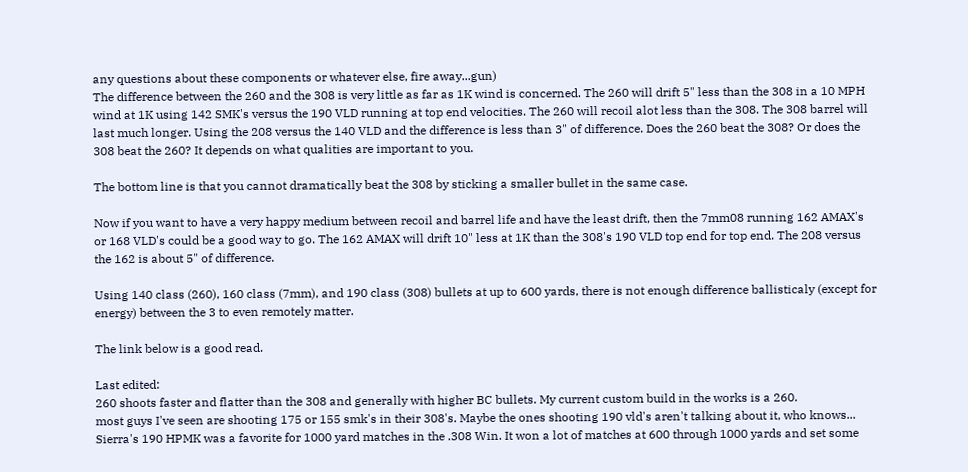any questions about these components or whatever else, fire away...gun)
The difference between the 260 and the 308 is very little as far as 1K wind is concerned. The 260 will drift 5" less than the 308 in a 10 MPH wind at 1K using 142 SMK's versus the 190 VLD running at top end velocities. The 260 will recoil alot less than the 308. The 308 barrel will last much longer. Using the 208 versus the 140 VLD and the difference is less than 3" of difference. Does the 260 beat the 308? Or does the 308 beat the 260? It depends on what qualities are important to you.

The bottom line is that you cannot dramatically beat the 308 by sticking a smaller bullet in the same case.

Now if you want to have a very happy medium between recoil and barrel life and have the least drift, then the 7mm08 running 162 AMAX's or 168 VLD's could be a good way to go. The 162 AMAX will drift 10" less at 1K than the 308's 190 VLD top end for top end. The 208 versus the 162 is about 5" of difference.

Using 140 class (260), 160 class (7mm), and 190 class (308) bullets at up to 600 yards, there is not enough difference ballisticaly (except for energy) between the 3 to even remotely matter.

The link below is a good read.

Last edited:
260 shoots faster and flatter than the 308 and generally with higher BC bullets. My current custom build in the works is a 260.
most guys I've seen are shooting 175 or 155 smk's in their 308's. Maybe the ones shooting 190 vld's aren't talking about it, who knows...
Sierra's 190 HPMK was a favorite for 1000 yard matches in the .308 Win. It won a lot of matches at 600 through 1000 yards and set some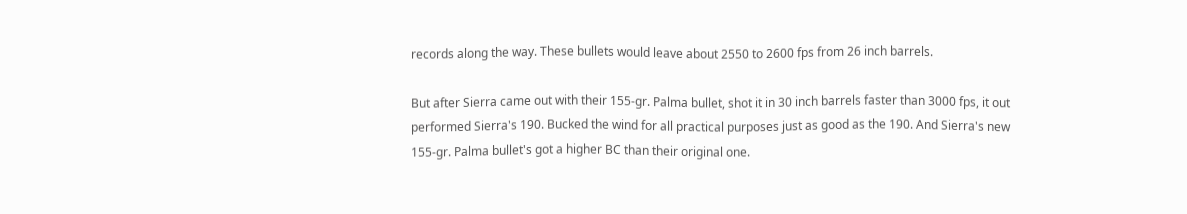records along the way. These bullets would leave about 2550 to 2600 fps from 26 inch barrels.

But after Sierra came out with their 155-gr. Palma bullet, shot it in 30 inch barrels faster than 3000 fps, it out performed Sierra's 190. Bucked the wind for all practical purposes just as good as the 190. And Sierra's new 155-gr. Palma bullet's got a higher BC than their original one.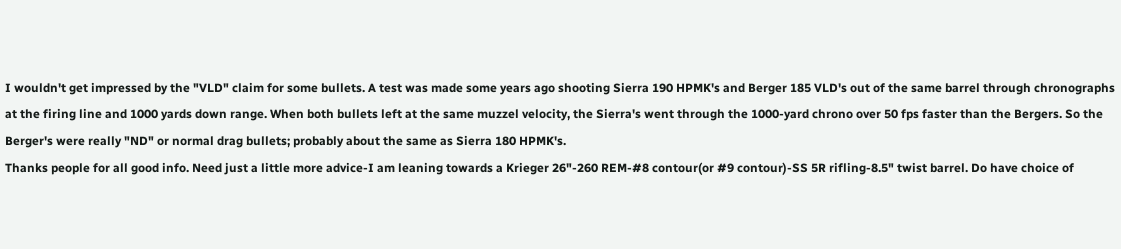I wouldn't get impressed by the "VLD" claim for some bullets. A test was made some years ago shooting Sierra 190 HPMK's and Berger 185 VLD's out of the same barrel through chronographs at the firing line and 1000 yards down range. When both bullets left at the same muzzel velocity, the Sierra's went through the 1000-yard chrono over 50 fps faster than the Bergers. So the Berger's were really "ND" or normal drag bullets; probably about the same as Sierra 180 HPMK's.
Thanks people for all good info. Need just a little more advice-I am leaning towards a Krieger 26"-260 REM-#8 contour(or #9 contour)-SS 5R rifling-8.5" twist barrel. Do have choice of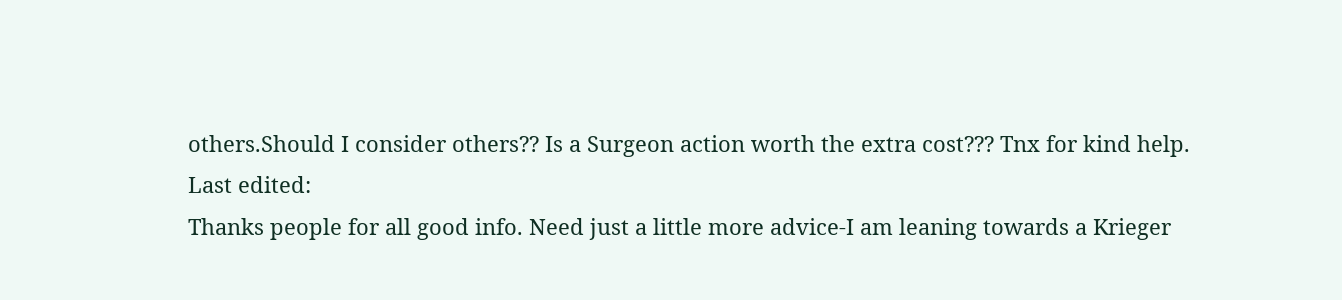others.Should I consider others?? Is a Surgeon action worth the extra cost??? Tnx for kind help.
Last edited:
Thanks people for all good info. Need just a little more advice-I am leaning towards a Krieger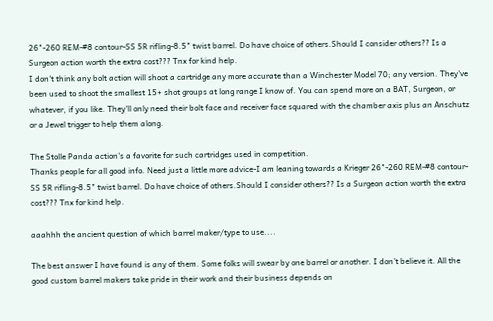26"-260 REM-#8 contour-SS 5R rifling-8.5" twist barrel. Do have choice of others.Should I consider others?? Is a Surgeon action worth the extra cost??? Tnx for kind help.
I don't think any bolt action will shoot a cartridge any more accurate than a Winchester Model 70; any version. They've been used to shoot the smallest 15+ shot groups at long range I know of. You can spend more on a BAT, Surgeon, or whatever, if you like. They'll only need their bolt face and receiver face squared with the chamber axis plus an Anschutz or a Jewel trigger to help them along.

The Stolle Panda action's a favorite for such cartridges used in competition.
Thanks people for all good info. Need just a little more advice-I am leaning towards a Krieger 26"-260 REM-#8 contour-SS 5R rifling-8.5" twist barrel. Do have choice of others.Should I consider others?? Is a Surgeon action worth the extra cost??? Tnx for kind help.

aaahhh the ancient question of which barrel maker/type to use....

The best answer I have found is any of them. Some folks will swear by one barrel or another. I don't believe it. All the good custom barrel makers take pride in their work and their business depends on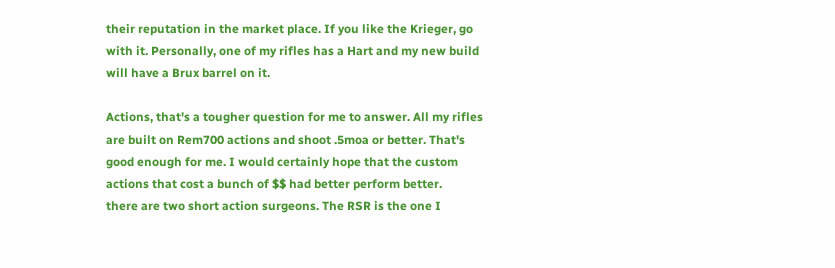their reputation in the market place. If you like the Krieger, go with it. Personally, one of my rifles has a Hart and my new build will have a Brux barrel on it.

Actions, that's a tougher question for me to answer. All my rifles are built on Rem700 actions and shoot .5moa or better. That's good enough for me. I would certainly hope that the custom actions that cost a bunch of $$ had better perform better.
there are two short action surgeons. The RSR is the one I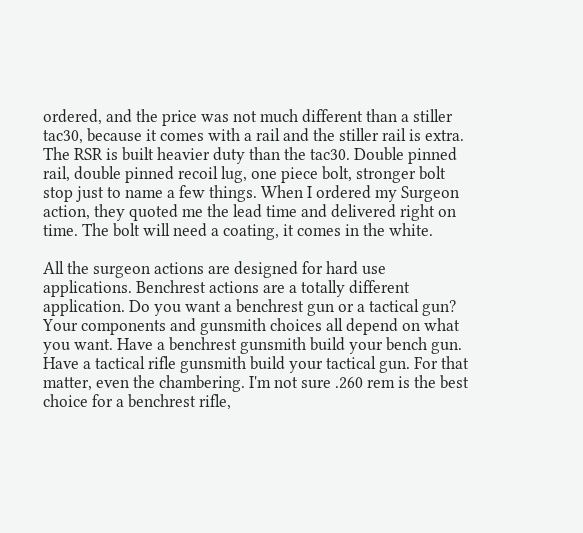ordered, and the price was not much different than a stiller tac30, because it comes with a rail and the stiller rail is extra. The RSR is built heavier duty than the tac30. Double pinned rail, double pinned recoil lug, one piece bolt, stronger bolt stop just to name a few things. When I ordered my Surgeon action, they quoted me the lead time and delivered right on time. The bolt will need a coating, it comes in the white.

All the surgeon actions are designed for hard use applications. Benchrest actions are a totally different application. Do you want a benchrest gun or a tactical gun? Your components and gunsmith choices all depend on what you want. Have a benchrest gunsmith build your bench gun. Have a tactical rifle gunsmith build your tactical gun. For that matter, even the chambering. I'm not sure .260 rem is the best choice for a benchrest rifle,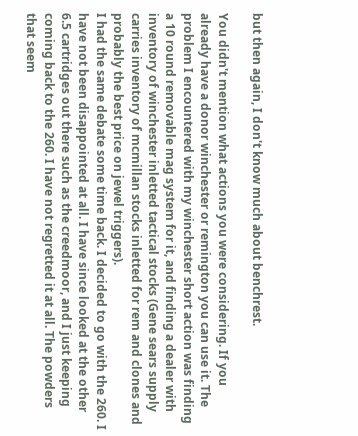but then again, I don't know much about benchrest.

You didn't mention what actions you were considering. If you already have a donor winchester or remington you can use it. The problem I encountered with my winchester short action was finding a 10 round removable mag system for it, and finding a dealer with inventory of winchester inletted tactical stocks (Gene sears supply carries inventory of mcmillan stocks inletted for rem and clones and probably the best price on jewel triggers).
I had the same debate some time back. I decided to go with the 260. I have not been disappointed at all. I have since looked at the other 6.5 cartridges out there such as the creedmoor, and I just keeping coming back to the 260. I have not regretted it at all. The powders that seem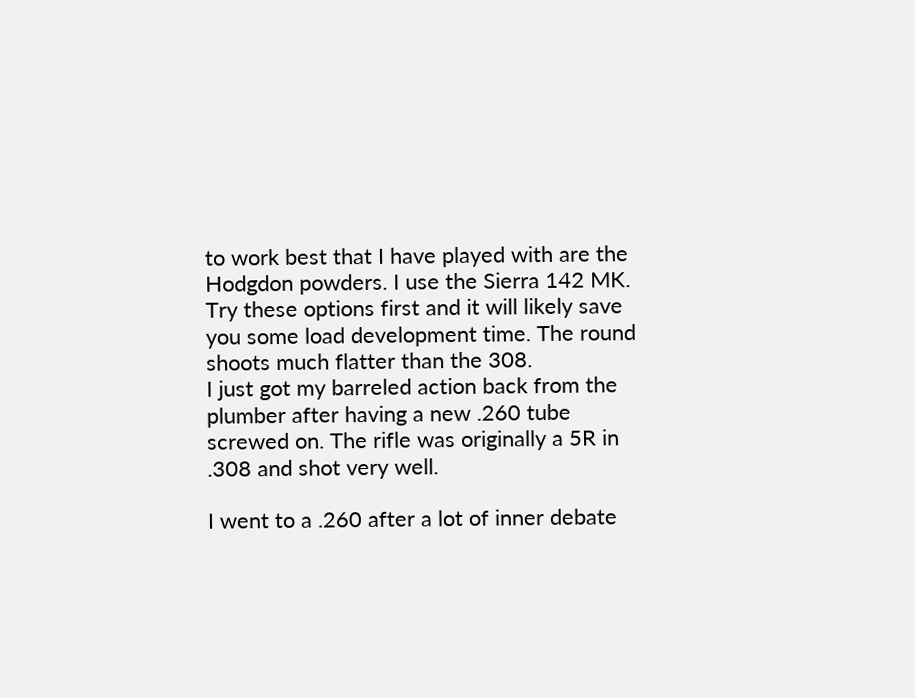to work best that I have played with are the Hodgdon powders. I use the Sierra 142 MK. Try these options first and it will likely save you some load development time. The round shoots much flatter than the 308.
I just got my barreled action back from the plumber after having a new .260 tube screwed on. The rifle was originally a 5R in .308 and shot very well.

I went to a .260 after a lot of inner debate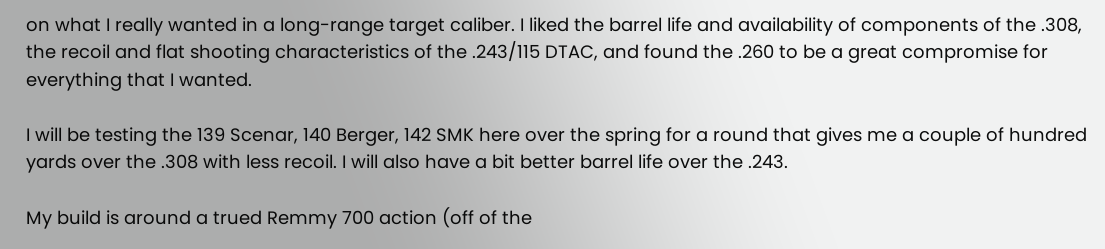on what I really wanted in a long-range target caliber. I liked the barrel life and availability of components of the .308, the recoil and flat shooting characteristics of the .243/115 DTAC, and found the .260 to be a great compromise for everything that I wanted.

I will be testing the 139 Scenar, 140 Berger, 142 SMK here over the spring for a round that gives me a couple of hundred yards over the .308 with less recoil. I will also have a bit better barrel life over the .243.

My build is around a trued Remmy 700 action (off of the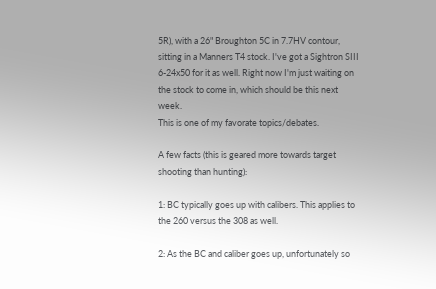5R), with a 26" Broughton 5C in 7.7HV contour, sitting in a Manners T4 stock. I've got a Sightron SIII 6-24x50 for it as well. Right now I'm just waiting on the stock to come in, which should be this next week.
This is one of my favorate topics/debates.

A few facts (this is geared more towards target shooting than hunting):

1: BC typically goes up with calibers. This applies to the 260 versus the 308 as well.

2: As the BC and caliber goes up, unfortunately so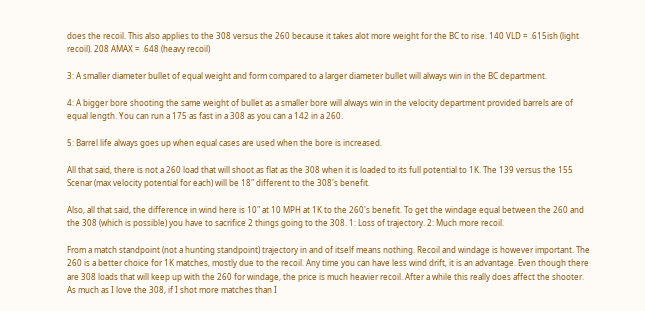does the recoil. This also applies to the 308 versus the 260 because it takes alot more weight for the BC to rise. 140 VLD = .615ish (light recoil). 208 AMAX = .648 (heavy recoil)

3: A smaller diameter bullet of equal weight and form compared to a larger diameter bullet will always win in the BC department.

4: A bigger bore shooting the same weight of bullet as a smaller bore will always win in the velocity department provided barrels are of equal length. You can run a 175 as fast in a 308 as you can a 142 in a 260.

5: Barrel life always goes up when equal cases are used when the bore is increased.

All that said, there is not a 260 load that will shoot as flat as the 308 when it is loaded to its full potential to 1K. The 139 versus the 155 Scenar (max velocity potential for each) will be 18" different to the 308's benefit.

Also, all that said, the difference in wind here is 10" at 10 MPH at 1K to the 260's benefit. To get the windage equal between the 260 and the 308 (which is possible) you have to sacrifice 2 things going to the 308. 1: Loss of trajectory. 2: Much more recoil.

From a match standpoint (not a hunting standpoint) trajectory in and of itself means nothing. Recoil and windage is however important. The 260 is a better choice for 1K matches, mostly due to the recoil. Any time you can have less wind drift, it is an advantage. Even though there are 308 loads that will keep up with the 260 for windage, the price is much heavier recoil. After a while this really does affect the shooter. As much as I love the 308, if I shot more matches than I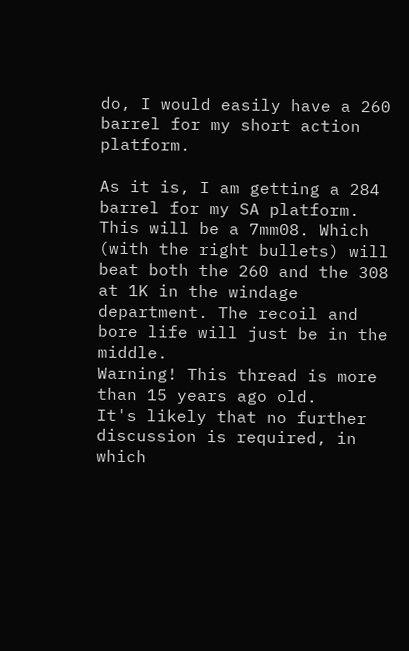do, I would easily have a 260 barrel for my short action platform.

As it is, I am getting a 284 barrel for my SA platform. This will be a 7mm08. Which (with the right bullets) will beat both the 260 and the 308 at 1K in the windage department. The recoil and bore life will just be in the middle.
Warning! This thread is more than 15 years ago old.
It's likely that no further discussion is required, in which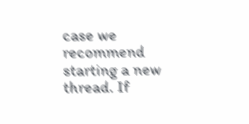case we recommend starting a new thread. If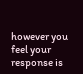however you feel your response is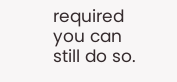required you can still do so.